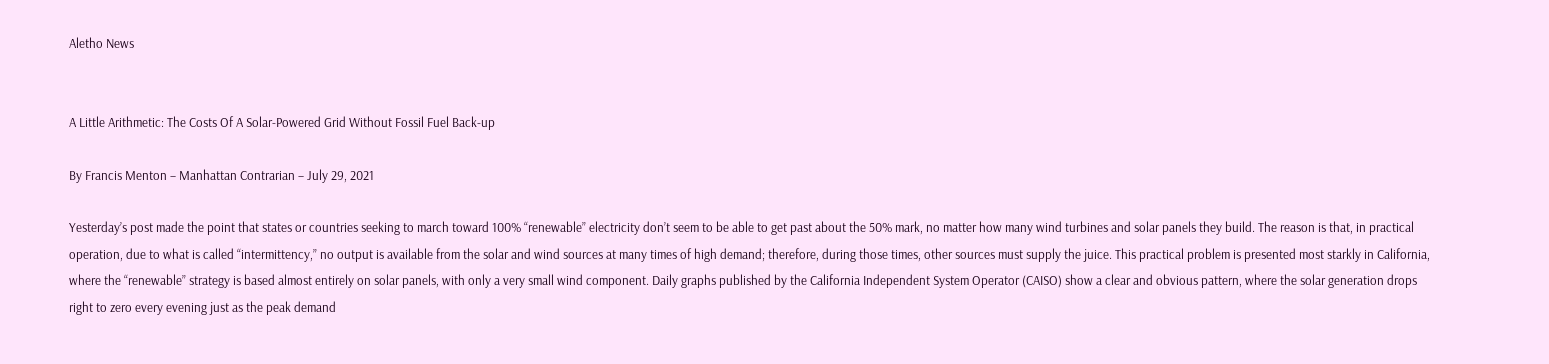Aletho News


A Little Arithmetic: The Costs Of A Solar-Powered Grid Without Fossil Fuel Back-up

By Francis Menton – Manhattan Contrarian – July 29, 2021

Yesterday’s post made the point that states or countries seeking to march toward 100% “renewable” electricity don’t seem to be able to get past about the 50% mark, no matter how many wind turbines and solar panels they build. The reason is that, in practical operation, due to what is called “intermittency,” no output is available from the solar and wind sources at many times of high demand; therefore, during those times, other sources must supply the juice. This practical problem is presented most starkly in California, where the “renewable” strategy is based almost entirely on solar panels, with only a very small wind component. Daily graphs published by the California Independent System Operator (CAISO) show a clear and obvious pattern, where the solar generation drops right to zero every evening just as the peak demand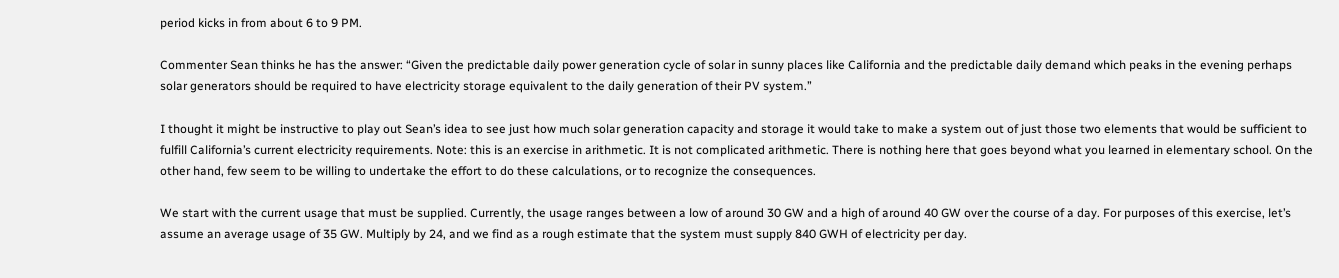period kicks in from about 6 to 9 PM.

Commenter Sean thinks he has the answer: “Given the predictable daily power generation cycle of solar in sunny places like California and the predictable daily demand which peaks in the evening perhaps solar generators should be required to have electricity storage equivalent to the daily generation of their PV system.”

I thought it might be instructive to play out Sean’s idea to see just how much solar generation capacity and storage it would take to make a system out of just those two elements that would be sufficient to fulfill California’s current electricity requirements. Note: this is an exercise in arithmetic. It is not complicated arithmetic. There is nothing here that goes beyond what you learned in elementary school. On the other hand, few seem to be willing to undertake the effort to do these calculations, or to recognize the consequences.

We start with the current usage that must be supplied. Currently, the usage ranges between a low of around 30 GW and a high of around 40 GW over the course of a day. For purposes of this exercise, let’s assume an average usage of 35 GW. Multiply by 24, and we find as a rough estimate that the system must supply 840 GWH of electricity per day.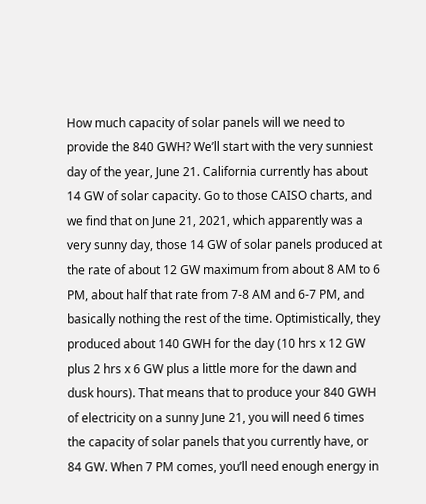How much capacity of solar panels will we need to provide the 840 GWH? We’ll start with the very sunniest day of the year, June 21. California currently has about 14 GW of solar capacity. Go to those CAISO charts, and we find that on June 21, 2021, which apparently was a very sunny day, those 14 GW of solar panels produced at the rate of about 12 GW maximum from about 8 AM to 6 PM, about half that rate from 7-8 AM and 6-7 PM, and basically nothing the rest of the time. Optimistically, they produced about 140 GWH for the day (10 hrs x 12 GW plus 2 hrs x 6 GW plus a little more for the dawn and dusk hours). That means that to produce your 840 GWH of electricity on a sunny June 21, you will need 6 times the capacity of solar panels that you currently have, or 84 GW. When 7 PM comes, you’ll need enough energy in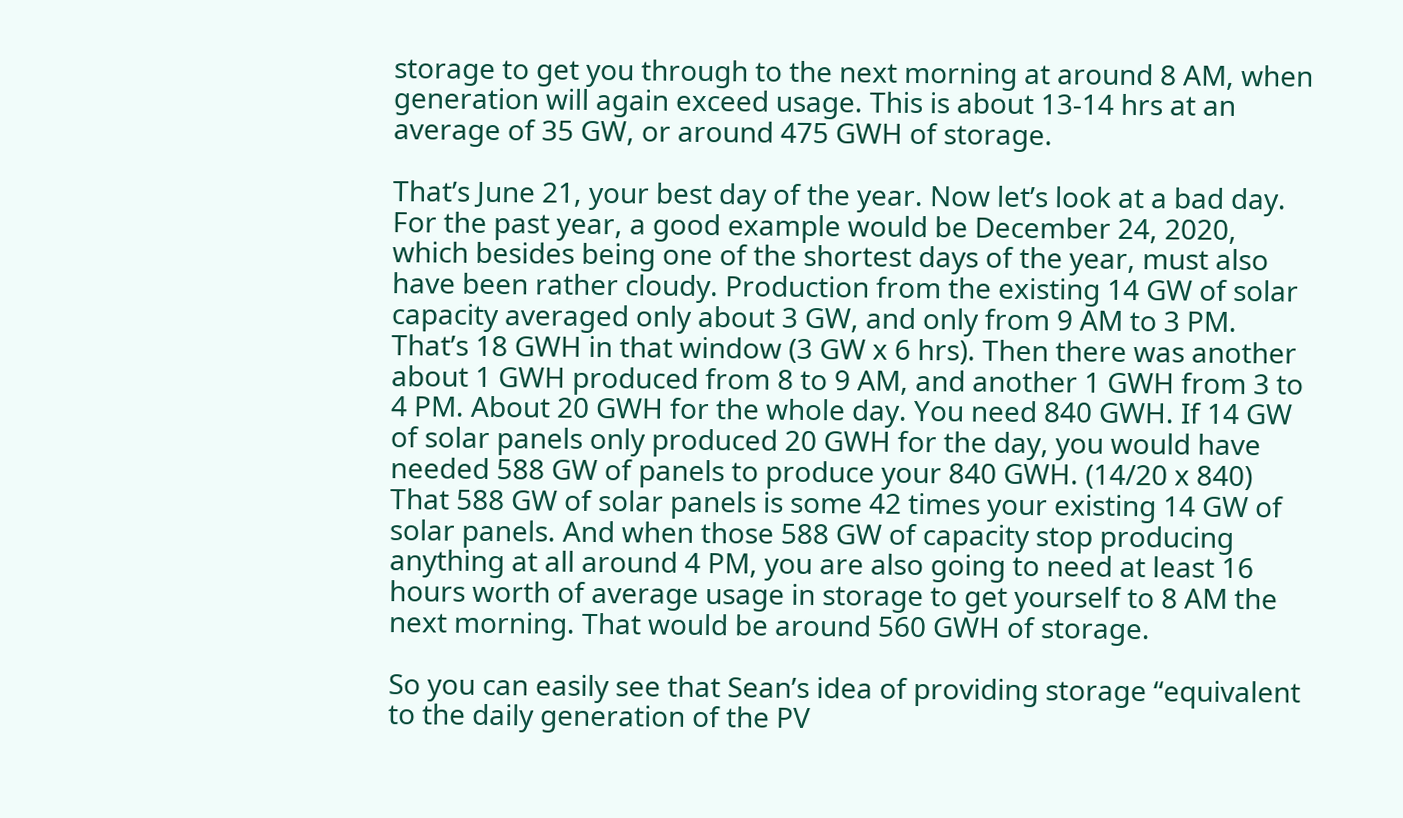storage to get you through to the next morning at around 8 AM, when generation will again exceed usage. This is about 13-14 hrs at an average of 35 GW, or around 475 GWH of storage.

That’s June 21, your best day of the year. Now let’s look at a bad day. For the past year, a good example would be December 24, 2020, which besides being one of the shortest days of the year, must also have been rather cloudy. Production from the existing 14 GW of solar capacity averaged only about 3 GW, and only from 9 AM to 3 PM. That’s 18 GWH in that window (3 GW x 6 hrs). Then there was another about 1 GWH produced from 8 to 9 AM, and another 1 GWH from 3 to 4 PM. About 20 GWH for the whole day. You need 840 GWH. If 14 GW of solar panels only produced 20 GWH for the day, you would have needed 588 GW of panels to produce your 840 GWH. (14/20 x 840) That 588 GW of solar panels is some 42 times your existing 14 GW of solar panels. And when those 588 GW of capacity stop producing anything at all around 4 PM, you are also going to need at least 16 hours worth of average usage in storage to get yourself to 8 AM the next morning. That would be around 560 GWH of storage.

So you can easily see that Sean’s idea of providing storage “equivalent to the daily generation of the PV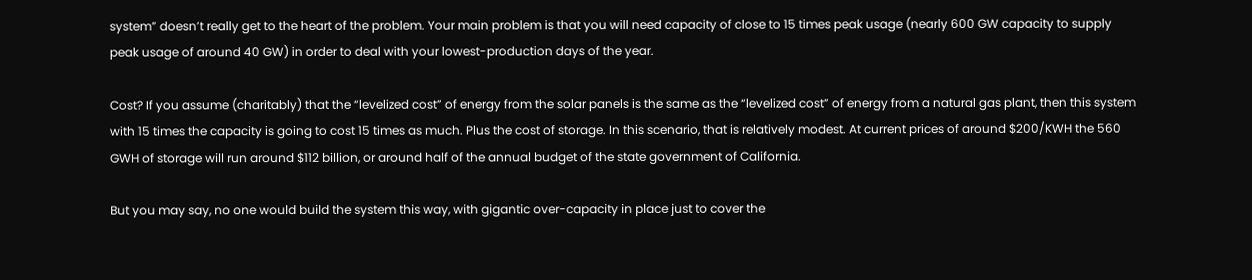system” doesn’t really get to the heart of the problem. Your main problem is that you will need capacity of close to 15 times peak usage (nearly 600 GW capacity to supply peak usage of around 40 GW) in order to deal with your lowest-production days of the year.

Cost? If you assume (charitably) that the “levelized cost” of energy from the solar panels is the same as the “levelized cost” of energy from a natural gas plant, then this system with 15 times the capacity is going to cost 15 times as much. Plus the cost of storage. In this scenario, that is relatively modest. At current prices of around $200/KWH the 560 GWH of storage will run around $112 billion, or around half of the annual budget of the state government of California.

But you may say, no one would build the system this way, with gigantic over-capacity in place just to cover the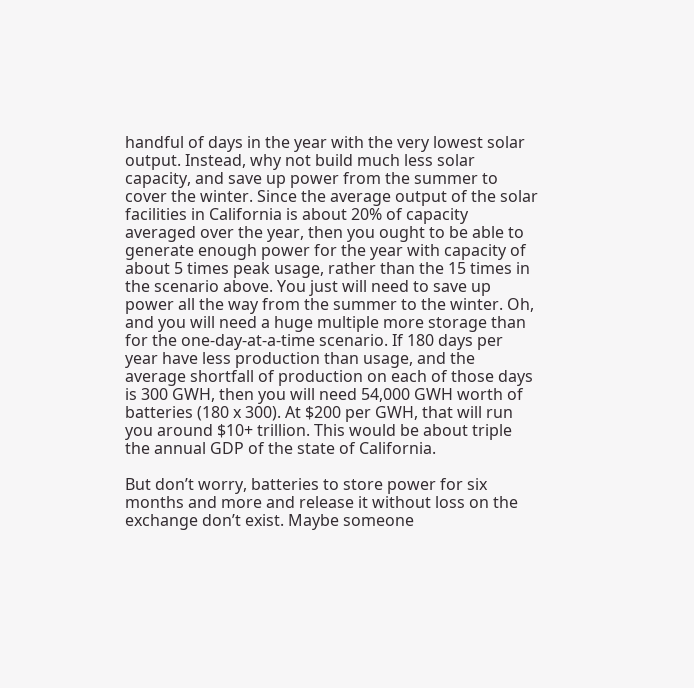handful of days in the year with the very lowest solar output. Instead, why not build much less solar capacity, and save up power from the summer to cover the winter. Since the average output of the solar facilities in California is about 20% of capacity averaged over the year, then you ought to be able to generate enough power for the year with capacity of about 5 times peak usage, rather than the 15 times in the scenario above. You just will need to save up power all the way from the summer to the winter. Oh, and you will need a huge multiple more storage than for the one-day-at-a-time scenario. If 180 days per year have less production than usage, and the average shortfall of production on each of those days is 300 GWH, then you will need 54,000 GWH worth of batteries (180 x 300). At $200 per GWH, that will run you around $10+ trillion. This would be about triple the annual GDP of the state of California.

But don’t worry, batteries to store power for six months and more and release it without loss on the exchange don’t exist. Maybe someone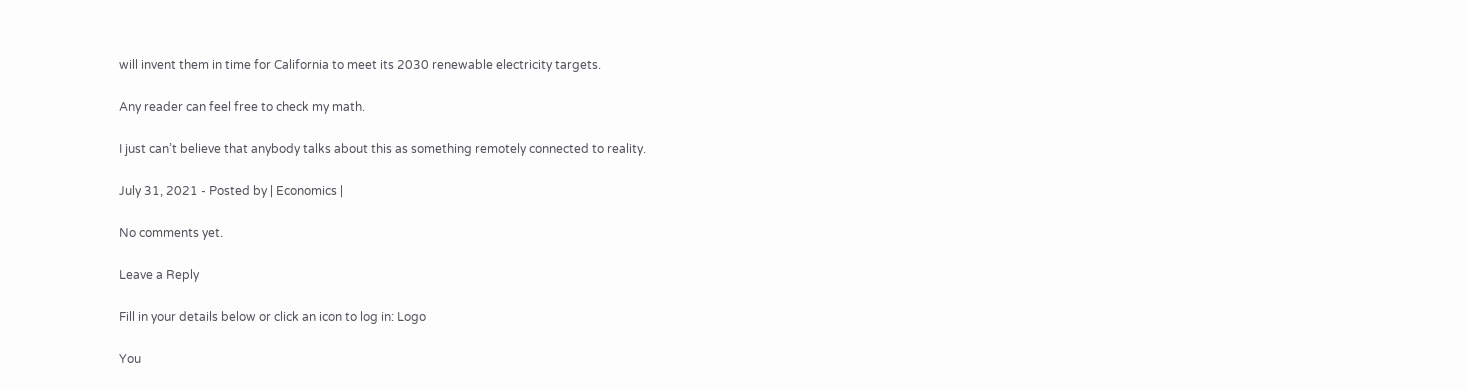will invent them in time for California to meet its 2030 renewable electricity targets.

Any reader can feel free to check my math.

I just can’t believe that anybody talks about this as something remotely connected to reality.

July 31, 2021 - Posted by | Economics |

No comments yet.

Leave a Reply

Fill in your details below or click an icon to log in: Logo

You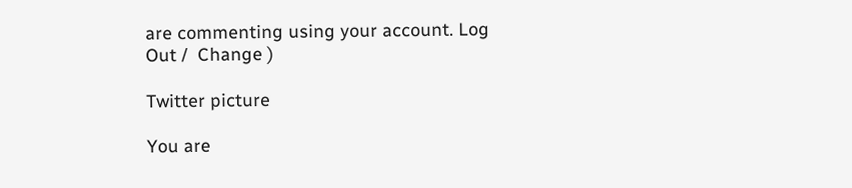are commenting using your account. Log Out /  Change )

Twitter picture

You are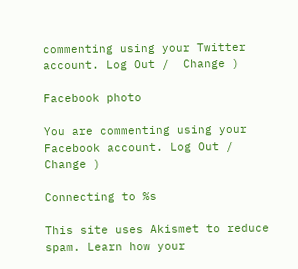commenting using your Twitter account. Log Out /  Change )

Facebook photo

You are commenting using your Facebook account. Log Out /  Change )

Connecting to %s

This site uses Akismet to reduce spam. Learn how your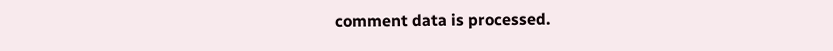comment data is processed.